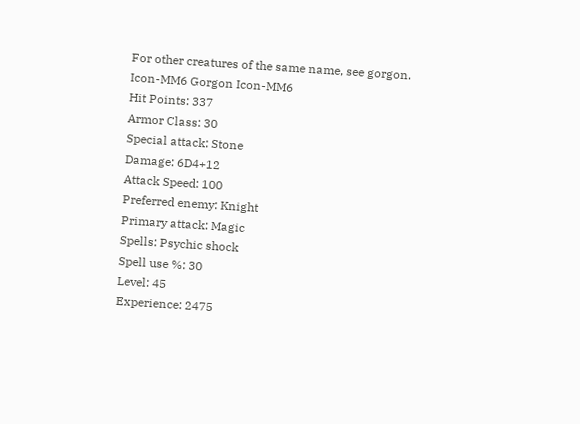For other creatures of the same name, see gorgon.
Icon-MM6 Gorgon Icon-MM6
Hit Points: 337
Armor Class: 30
Special attack: Stone
Damage: 6D4+12
Attack Speed: 100
Preferred enemy: Knight
Primary attack: Magic
Spells: Psychic shock
Spell use %: 30
Level: 45
Experience: 2475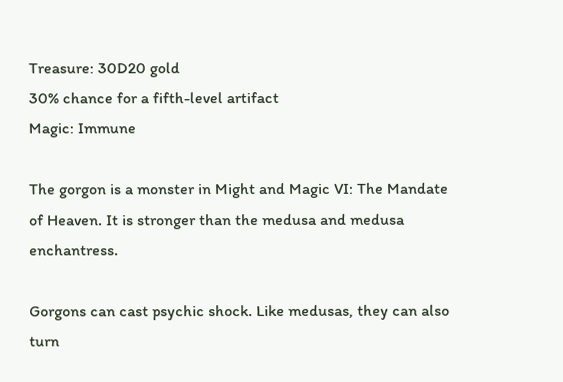Treasure: 30D20 gold
30% chance for a fifth-level artifact
Magic: Immune

The gorgon is a monster in Might and Magic VI: The Mandate of Heaven. It is stronger than the medusa and medusa enchantress.

Gorgons can cast psychic shock. Like medusas, they can also turn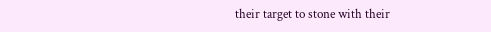their target to stone with their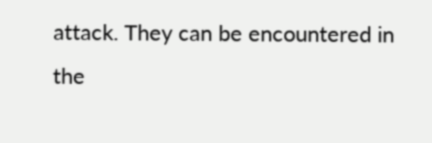attack. They can be encountered in the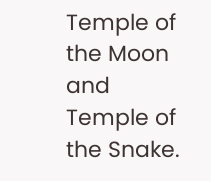Temple of the Moon and Temple of the Snake.